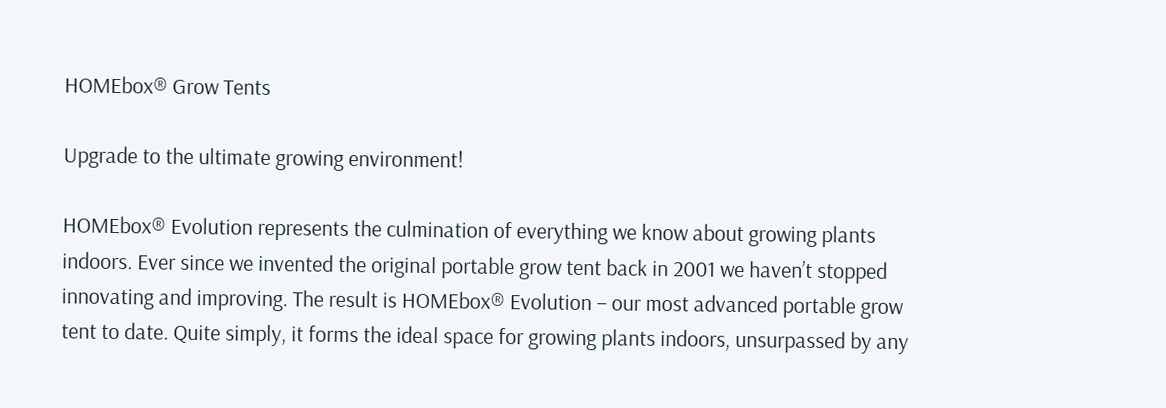HOMEbox® Grow Tents

Upgrade to the ultimate growing environment!

HOMEbox® Evolution represents the culmination of everything we know about growing plants indoors. Ever since we invented the original portable grow tent back in 2001 we haven’t stopped innovating and improving. The result is HOMEbox® Evolution – our most advanced portable grow tent to date. Quite simply, it forms the ideal space for growing plants indoors, unsurpassed by any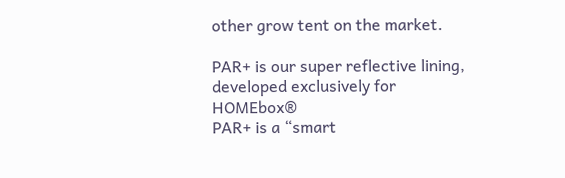other grow tent on the market.

PAR+ is our super reflective lining, developed exclusively for HOMEbox®
PAR+ is a “smart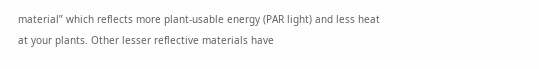material” which reflects more plant-usable energy (PAR light) and less heat at your plants. Other lesser reflective materials have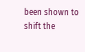been shown to shift the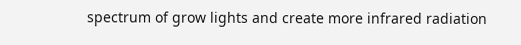spectrum of grow lights and create more infrared radiation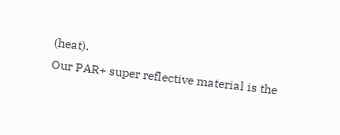(heat).
Our PAR+ super reflective material is the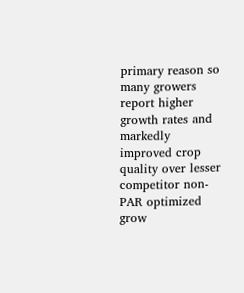primary reason so many growers report higher growth rates and markedly improved crop quality over lesser competitor non-PAR optimized grow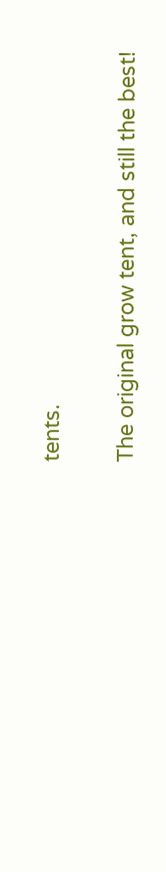tents.

The original grow tent, and still the best!